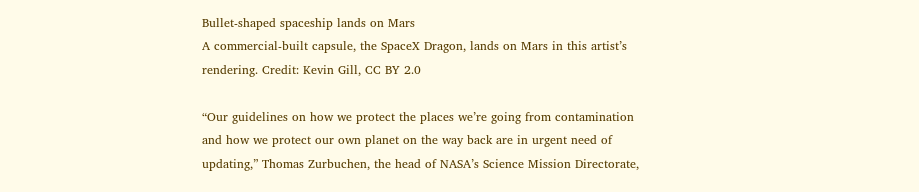Bullet-shaped spaceship lands on Mars
A commercial-built capsule, the SpaceX Dragon, lands on Mars in this artist’s rendering. Credit: Kevin Gill, CC BY 2.0

“Our guidelines on how we protect the places we’re going from contamination and how we protect our own planet on the way back are in urgent need of updating,” Thomas Zurbuchen, the head of NASA’s Science Mission Directorate,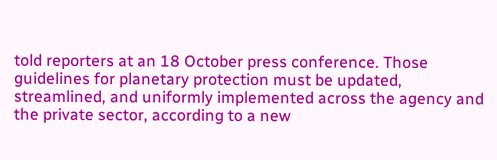told reporters at an 18 October press conference. Those guidelines for planetary protection must be updated, streamlined, and uniformly implemented across the agency and the private sector, according to a new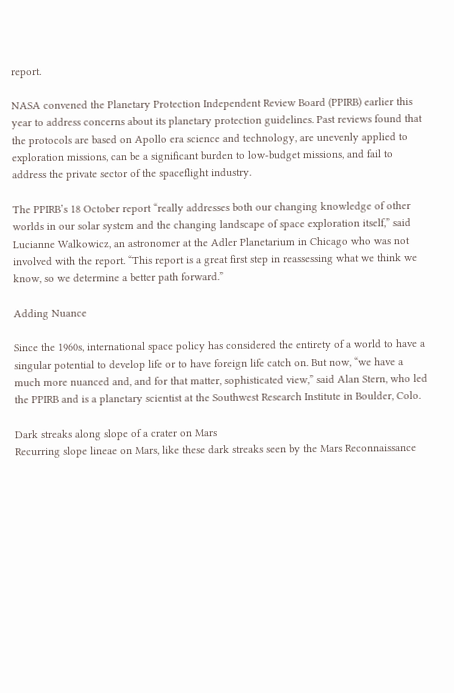report.

NASA convened the Planetary Protection Independent Review Board (PPIRB) earlier this year to address concerns about its planetary protection guidelines. Past reviews found that the protocols are based on Apollo era science and technology, are unevenly applied to exploration missions, can be a significant burden to low-budget missions, and fail to address the private sector of the spaceflight industry.

The PPIRB’s 18 October report “really addresses both our changing knowledge of other worlds in our solar system and the changing landscape of space exploration itself,” said Lucianne Walkowicz, an astronomer at the Adler Planetarium in Chicago who was not involved with the report. “This report is a great first step in reassessing what we think we know, so we determine a better path forward.”

Adding Nuance

Since the 1960s, international space policy has considered the entirety of a world to have a singular potential to develop life or to have foreign life catch on. But now, “we have a much more nuanced and, and for that matter, sophisticated view,” said Alan Stern, who led the PPIRB and is a planetary scientist at the Southwest Research Institute in Boulder, Colo.

Dark streaks along slope of a crater on Mars
Recurring slope lineae on Mars, like these dark streaks seen by the Mars Reconnaissance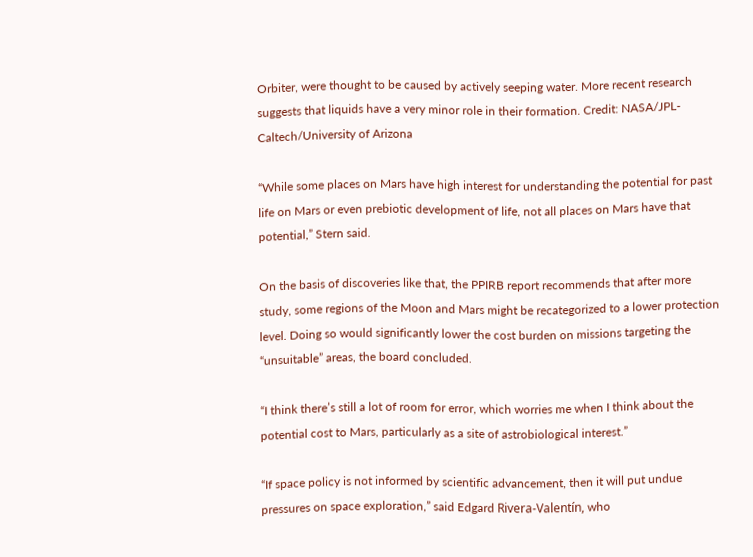Orbiter, were thought to be caused by actively seeping water. More recent research suggests that liquids have a very minor role in their formation. Credit: NASA/JPL-Caltech/University of Arizona

“While some places on Mars have high interest for understanding the potential for past life on Mars or even prebiotic development of life, not all places on Mars have that potential,” Stern said.

On the basis of discoveries like that, the PPIRB report recommends that after more study, some regions of the Moon and Mars might be recategorized to a lower protection level. Doing so would significantly lower the cost burden on missions targeting the “unsuitable” areas, the board concluded.

“I think there’s still a lot of room for error, which worries me when I think about the potential cost to Mars, particularly as a site of astrobiological interest.”

“If space policy is not informed by scientific advancement, then it will put undue pressures on space exploration,” said Edgard Rivera-Valentín, who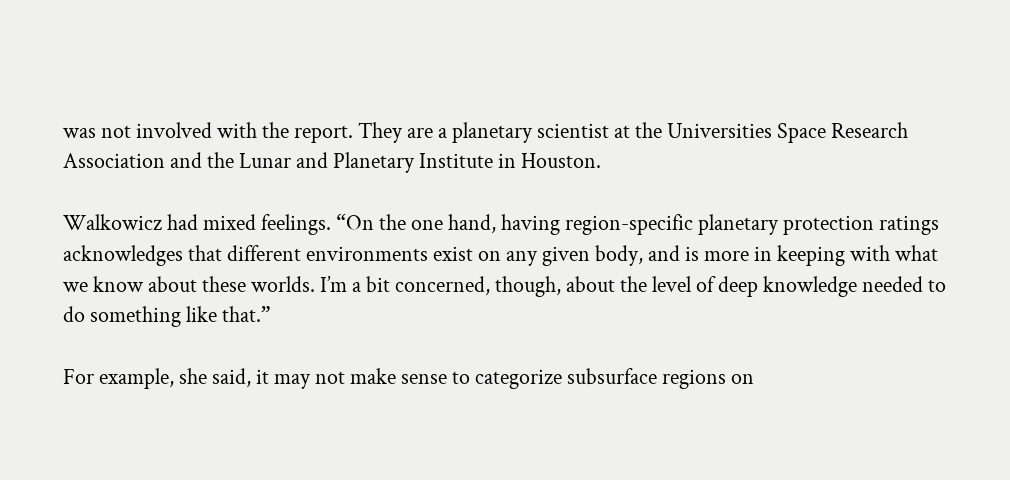was not involved with the report. They are a planetary scientist at the Universities Space Research Association and the Lunar and Planetary Institute in Houston.

Walkowicz had mixed feelings. “On the one hand, having region-specific planetary protection ratings acknowledges that different environments exist on any given body, and is more in keeping with what we know about these worlds. I’m a bit concerned, though, about the level of deep knowledge needed to do something like that.”

For example, she said, it may not make sense to categorize subsurface regions on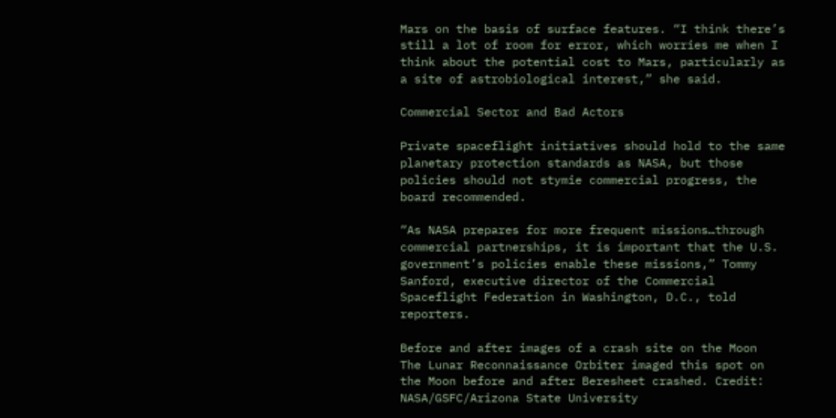Mars on the basis of surface features. “I think there’s still a lot of room for error, which worries me when I think about the potential cost to Mars, particularly as a site of astrobiological interest,” she said.

Commercial Sector and Bad Actors

Private spaceflight initiatives should hold to the same planetary protection standards as NASA, but those policies should not stymie commercial progress, the board recommended.

“As NASA prepares for more frequent missions…through commercial partnerships, it is important that the U.S. government’s policies enable these missions,” Tommy Sanford, executive director of the Commercial Spaceflight Federation in Washington, D.C., told reporters.

Before and after images of a crash site on the Moon
The Lunar Reconnaissance Orbiter imaged this spot on the Moon before and after Beresheet crashed. Credit: NASA/GSFC/Arizona State University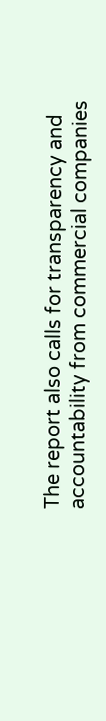The report also calls for transparency and accountability from commercial companies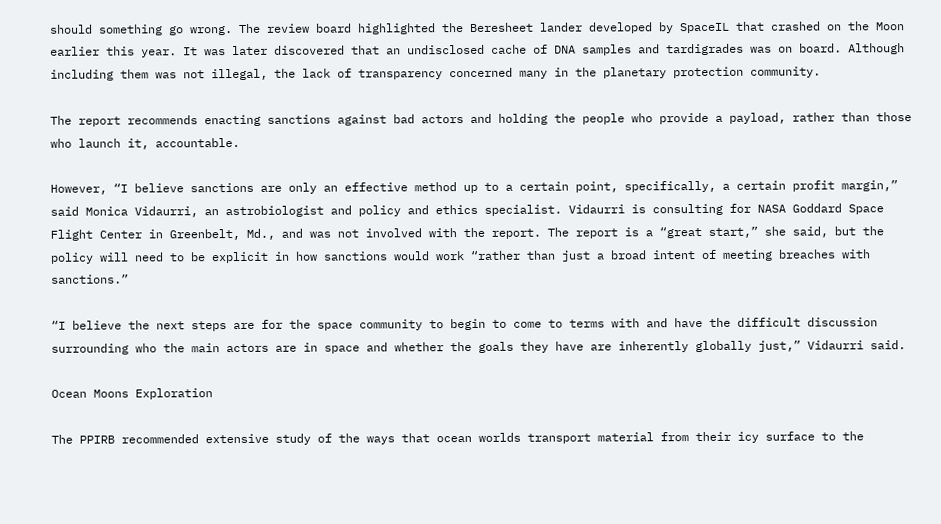should something go wrong. The review board highlighted the Beresheet lander developed by SpaceIL that crashed on the Moon earlier this year. It was later discovered that an undisclosed cache of DNA samples and tardigrades was on board. Although including them was not illegal, the lack of transparency concerned many in the planetary protection community.

The report recommends enacting sanctions against bad actors and holding the people who provide a payload, rather than those who launch it, accountable.

However, “I believe sanctions are only an effective method up to a certain point, specifically, a certain profit margin,” said Monica Vidaurri, an astrobiologist and policy and ethics specialist. Vidaurri is consulting for NASA Goddard Space Flight Center in Greenbelt, Md., and was not involved with the report. The report is a “great start,” she said, but the policy will need to be explicit in how sanctions would work “rather than just a broad intent of meeting breaches with sanctions.”

“I believe the next steps are for the space community to begin to come to terms with and have the difficult discussion surrounding who the main actors are in space and whether the goals they have are inherently globally just,” Vidaurri said.

Ocean Moons Exploration

The PPIRB recommended extensive study of the ways that ocean worlds transport material from their icy surface to the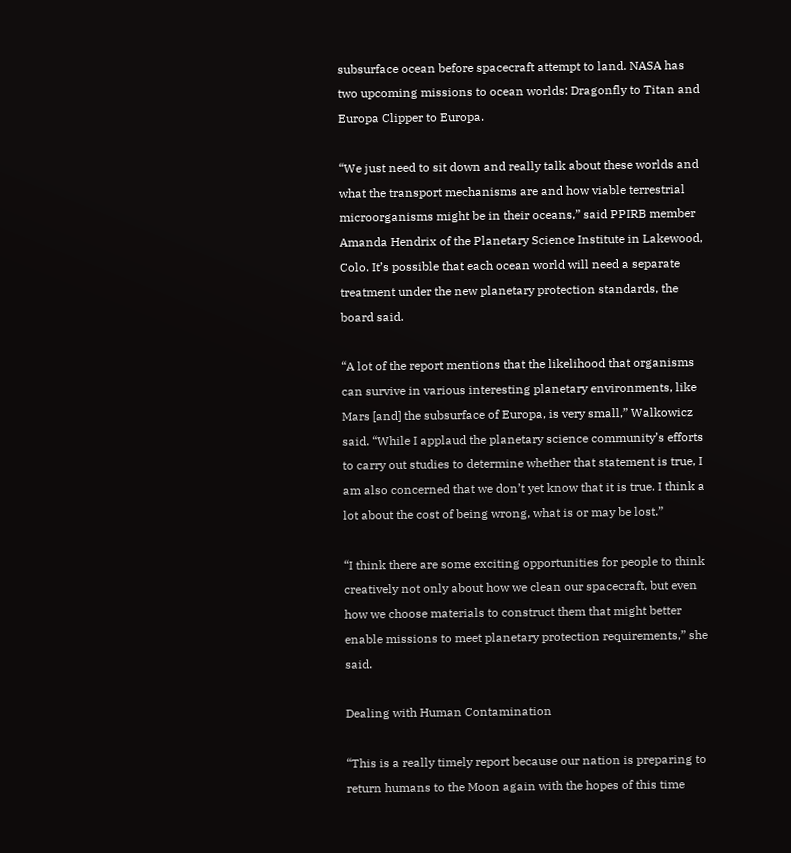subsurface ocean before spacecraft attempt to land. NASA has two upcoming missions to ocean worlds: Dragonfly to Titan and Europa Clipper to Europa.

“We just need to sit down and really talk about these worlds and what the transport mechanisms are and how viable terrestrial microorganisms might be in their oceans,” said PPIRB member Amanda Hendrix of the Planetary Science Institute in Lakewood, Colo. It’s possible that each ocean world will need a separate treatment under the new planetary protection standards, the board said.

“A lot of the report mentions that the likelihood that organisms can survive in various interesting planetary environments, like Mars [and] the subsurface of Europa, is very small,” Walkowicz said. “While I applaud the planetary science community’s efforts to carry out studies to determine whether that statement is true, I am also concerned that we don’t yet know that it is true. I think a lot about the cost of being wrong, what is or may be lost.”

“I think there are some exciting opportunities for people to think creatively not only about how we clean our spacecraft, but even how we choose materials to construct them that might better enable missions to meet planetary protection requirements,” she said.

Dealing with Human Contamination

“This is a really timely report because our nation is preparing to return humans to the Moon again with the hopes of this time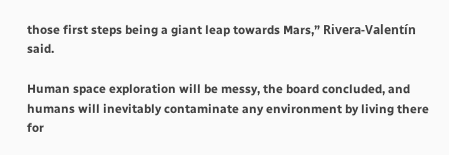those first steps being a giant leap towards Mars,” Rivera-Valentín said.

Human space exploration will be messy, the board concluded, and humans will inevitably contaminate any environment by living there for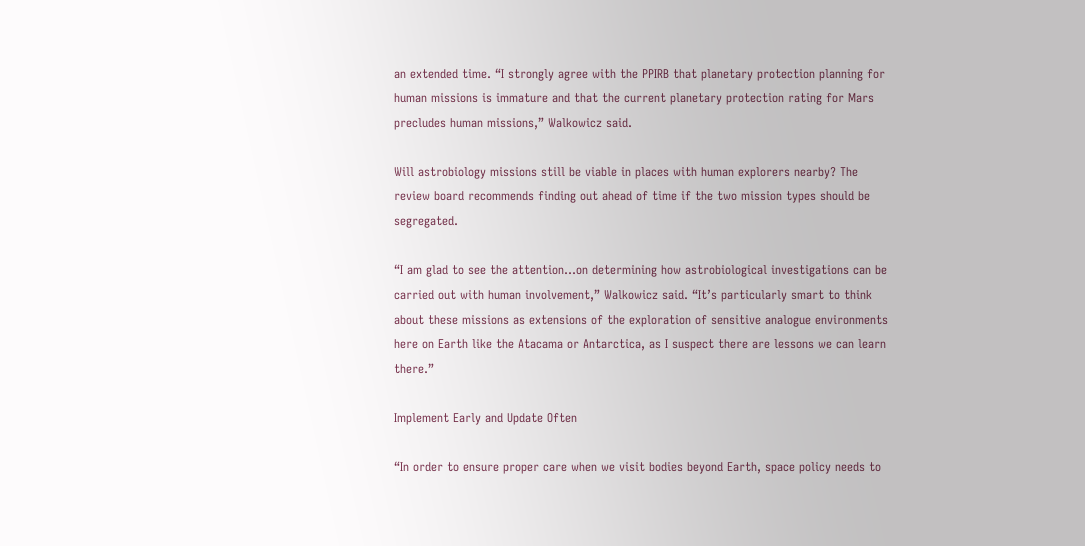an extended time. “I strongly agree with the PPIRB that planetary protection planning for human missions is immature and that the current planetary protection rating for Mars precludes human missions,” Walkowicz said.

Will astrobiology missions still be viable in places with human explorers nearby? The review board recommends finding out ahead of time if the two mission types should be segregated.

“I am glad to see the attention…on determining how astrobiological investigations can be carried out with human involvement,” Walkowicz said. “It’s particularly smart to think about these missions as extensions of the exploration of sensitive analogue environments here on Earth like the Atacama or Antarctica, as I suspect there are lessons we can learn there.”

Implement Early and Update Often

“In order to ensure proper care when we visit bodies beyond Earth, space policy needs to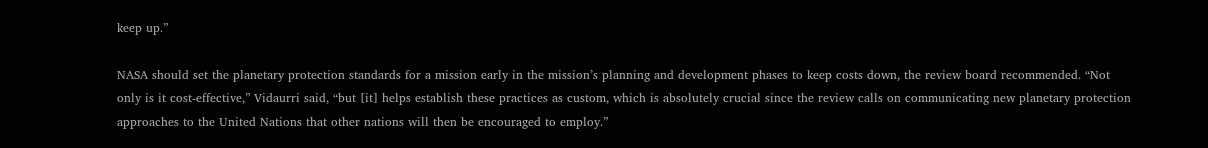keep up.”

NASA should set the planetary protection standards for a mission early in the mission’s planning and development phases to keep costs down, the review board recommended. “Not only is it cost-effective,” Vidaurri said, “but [it] helps establish these practices as custom, which is absolutely crucial since the review calls on communicating new planetary protection approaches to the United Nations that other nations will then be encouraged to employ.”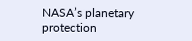NASA’s planetary protection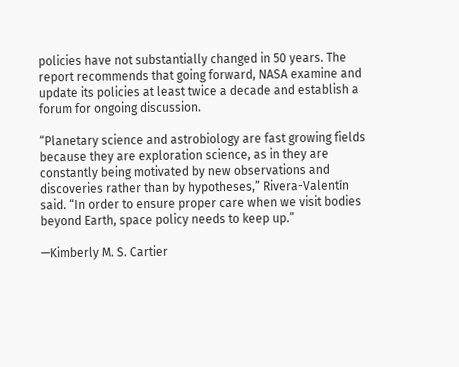policies have not substantially changed in 50 years. The report recommends that going forward, NASA examine and update its policies at least twice a decade and establish a forum for ongoing discussion.

“Planetary science and astrobiology are fast growing fields because they are exploration science, as in they are constantly being motivated by new observations and discoveries rather than by hypotheses,” Rivera-Valentín said. “In order to ensure proper care when we visit bodies beyond Earth, space policy needs to keep up.”

—Kimberly M. S. Cartier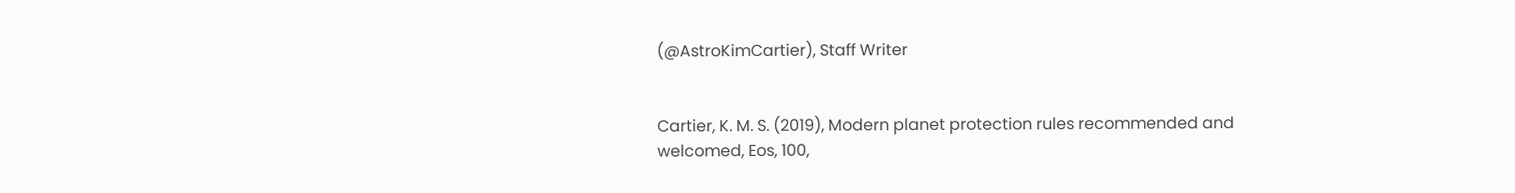(@AstroKimCartier), Staff Writer


Cartier, K. M. S. (2019), Modern planet protection rules recommended and welcomed, Eos, 100,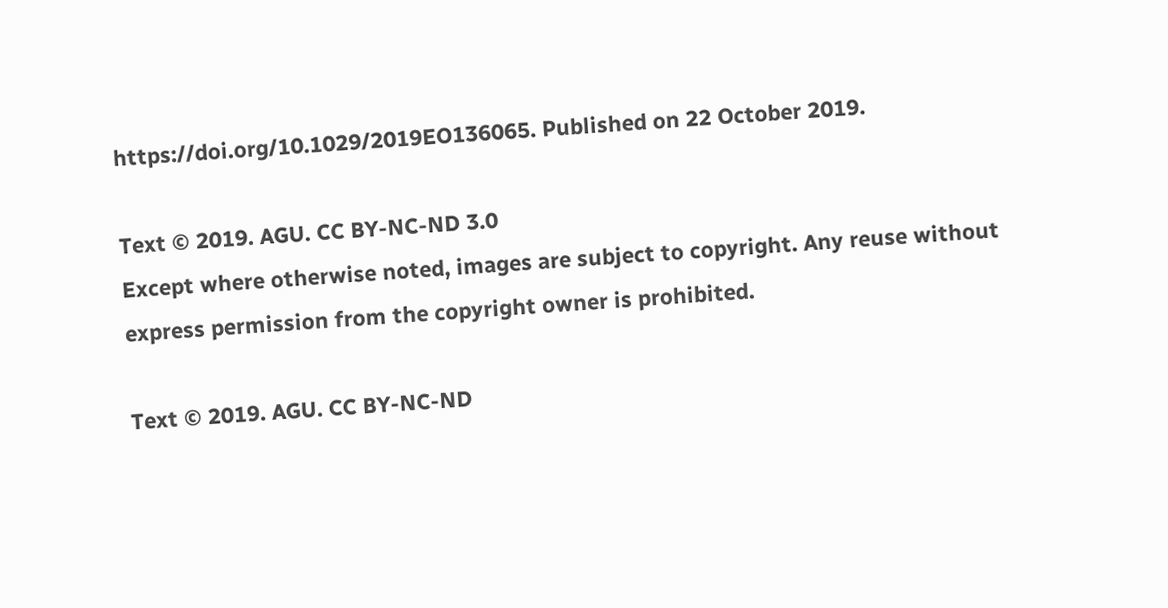https://doi.org/10.1029/2019EO136065. Published on 22 October 2019.

Text © 2019. AGU. CC BY-NC-ND 3.0
Except where otherwise noted, images are subject to copyright. Any reuse without express permission from the copyright owner is prohibited.

Text © 2019. AGU. CC BY-NC-ND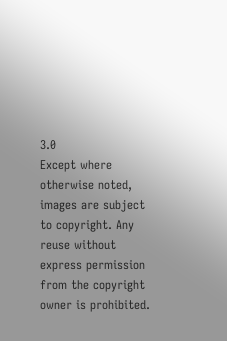3.0
Except where otherwise noted, images are subject to copyright. Any reuse without express permission from the copyright owner is prohibited.